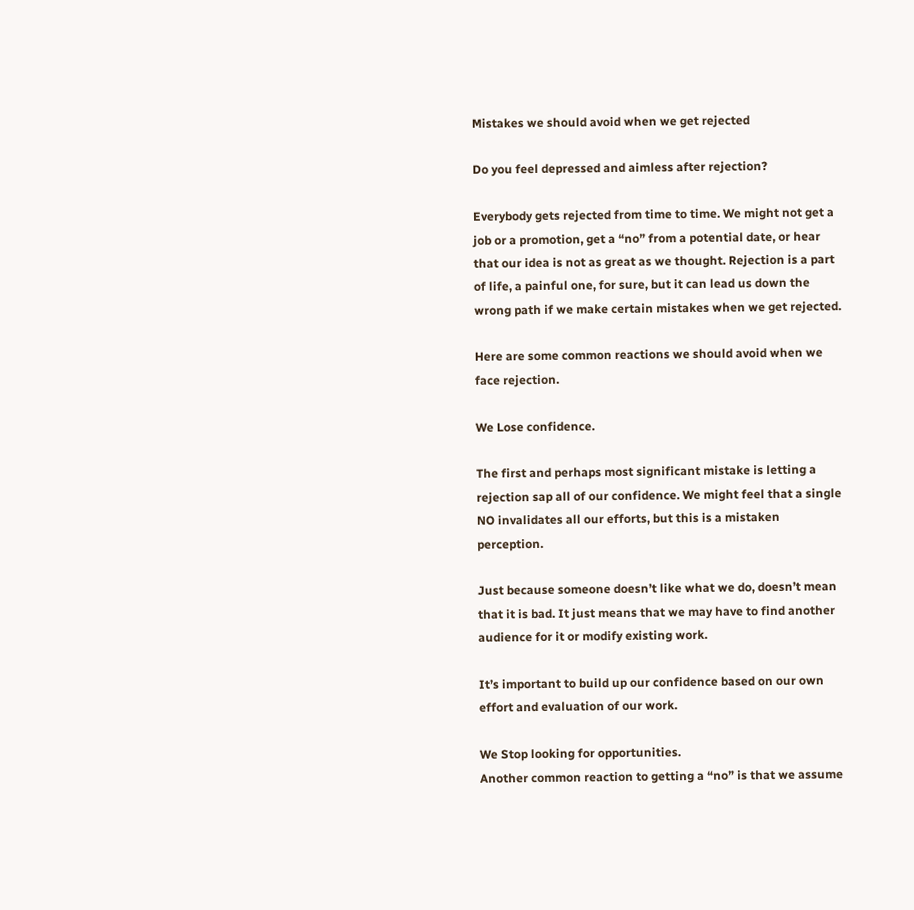Mistakes we should avoid when we get rejected

Do you feel depressed and aimless after rejection?

Everybody gets rejected from time to time. We might not get a job or a promotion, get a “no” from a potential date, or hear that our idea is not as great as we thought. Rejection is a part of life, a painful one, for sure, but it can lead us down the wrong path if we make certain mistakes when we get rejected.

Here are some common reactions we should avoid when we face rejection.

We Lose confidence.

The first and perhaps most significant mistake is letting a rejection sap all of our confidence. We might feel that a single NO invalidates all our efforts, but this is a mistaken perception.

Just because someone doesn’t like what we do, doesn’t mean that it is bad. It just means that we may have to find another audience for it or modify existing work.

It’s important to build up our confidence based on our own effort and evaluation of our work.

We Stop looking for opportunities.
Another common reaction to getting a “no” is that we assume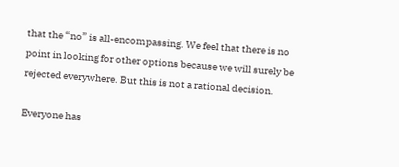that the “no” is all-encompassing. We feel that there is no point in looking for other options because we will surely be rejected everywhere. But this is not a rational decision.

Everyone has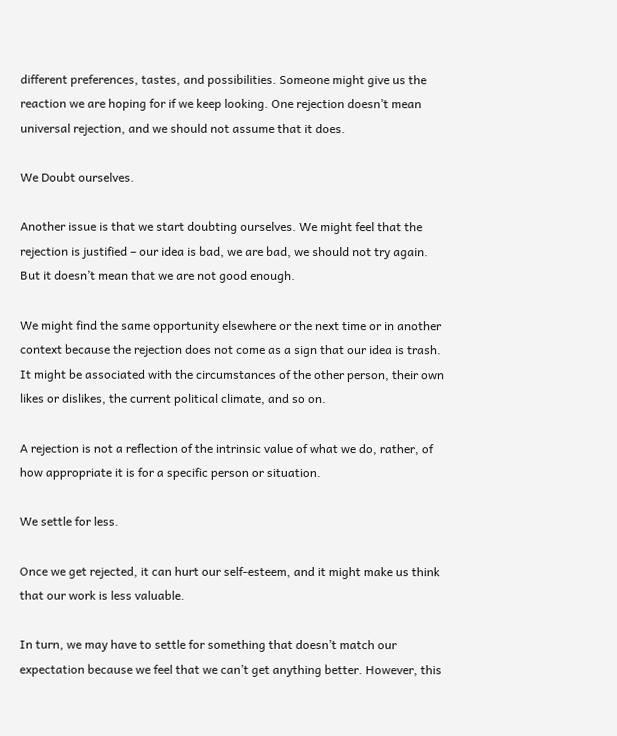different preferences, tastes, and possibilities. Someone might give us the reaction we are hoping for if we keep looking. One rejection doesn’t mean universal rejection, and we should not assume that it does.

We Doubt ourselves.

Another issue is that we start doubting ourselves. We might feel that the rejection is justified – our idea is bad, we are bad, we should not try again. But it doesn’t mean that we are not good enough.

We might find the same opportunity elsewhere or the next time or in another context because the rejection does not come as a sign that our idea is trash. It might be associated with the circumstances of the other person, their own likes or dislikes, the current political climate, and so on.

A rejection is not a reflection of the intrinsic value of what we do, rather, of how appropriate it is for a specific person or situation.

We settle for less.

Once we get rejected, it can hurt our self-esteem, and it might make us think that our work is less valuable.

In turn, we may have to settle for something that doesn’t match our expectation because we feel that we can’t get anything better. However, this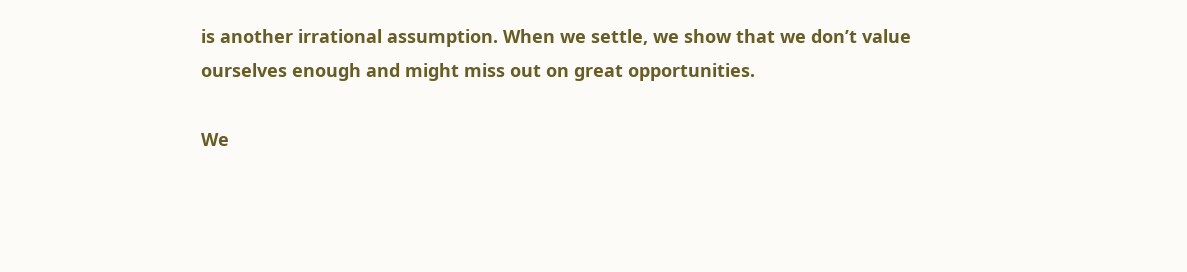is another irrational assumption. When we settle, we show that we don’t value ourselves enough and might miss out on great opportunities.

We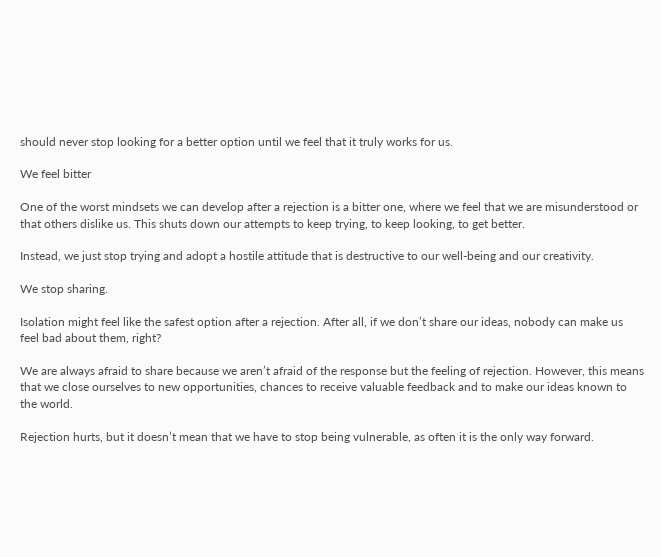should never stop looking for a better option until we feel that it truly works for us.

We feel bitter

One of the worst mindsets we can develop after a rejection is a bitter one, where we feel that we are misunderstood or that others dislike us. This shuts down our attempts to keep trying, to keep looking, to get better.

Instead, we just stop trying and adopt a hostile attitude that is destructive to our well-being and our creativity.

We stop sharing.

Isolation might feel like the safest option after a rejection. After all, if we don’t share our ideas, nobody can make us feel bad about them, right?

We are always afraid to share because we aren’t afraid of the response but the feeling of rejection. However, this means that we close ourselves to new opportunities, chances to receive valuable feedback and to make our ideas known to the world.

Rejection hurts, but it doesn’t mean that we have to stop being vulnerable, as often it is the only way forward.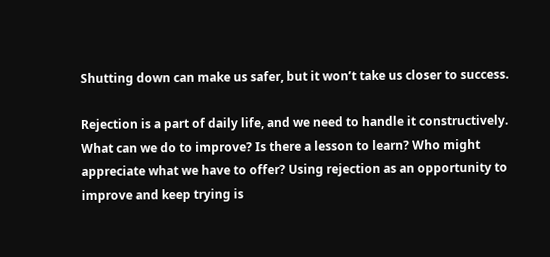Shutting down can make us safer, but it won’t take us closer to success.

Rejection is a part of daily life, and we need to handle it constructively. What can we do to improve? Is there a lesson to learn? Who might appreciate what we have to offer? Using rejection as an opportunity to improve and keep trying is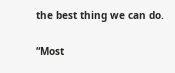the best thing we can do.

“Most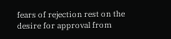fears of rejection rest on the desire for approval from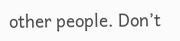other people. Don’t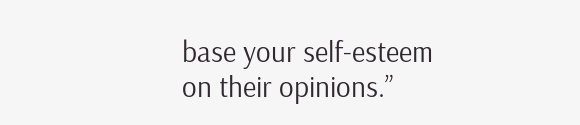base your self-esteem on their opinions.”